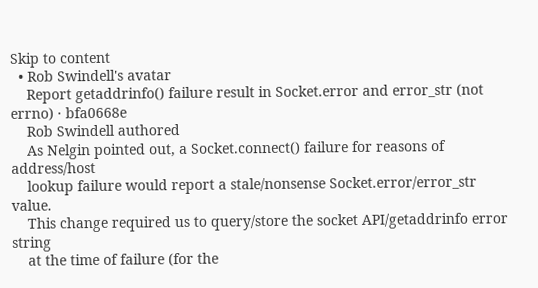Skip to content
  • Rob Swindell's avatar
    Report getaddrinfo() failure result in Socket.error and error_str (not errno) · bfa0668e
    Rob Swindell authored
    As Nelgin pointed out, a Socket.connect() failure for reasons of address/host
    lookup failure would report a stale/nonsense Socket.error/error_str value.
    This change required us to query/store the socket API/getaddrinfo error string
    at the time of failure (for the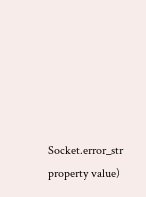Socket.error_str property value)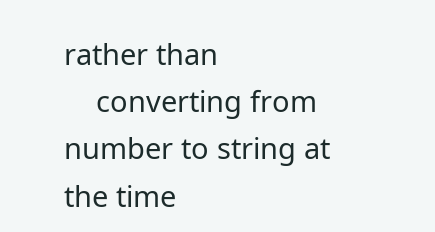rather than
    converting from number to string at the time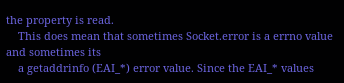the property is read.
    This does mean that sometimes Socket.error is a errno value and sometimes its
    a getaddrinfo (EAI_*) error value. Since the EAI_* values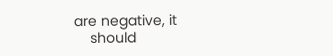are negative, it
    should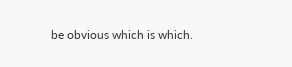be obvious which is which.